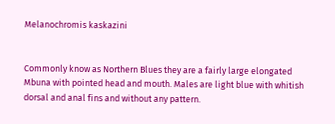Melanochromis kaskazini


Commonly know as Northern Blues they are a fairly large elongated Mbuna with pointed head and mouth. Males are light blue with whitish dorsal and anal fins and without any pattern.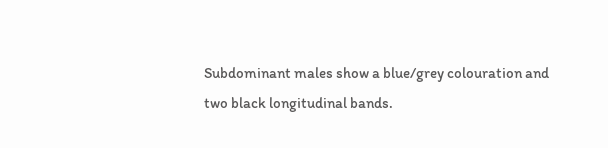Subdominant males show a blue/grey colouration and two black longitudinal bands.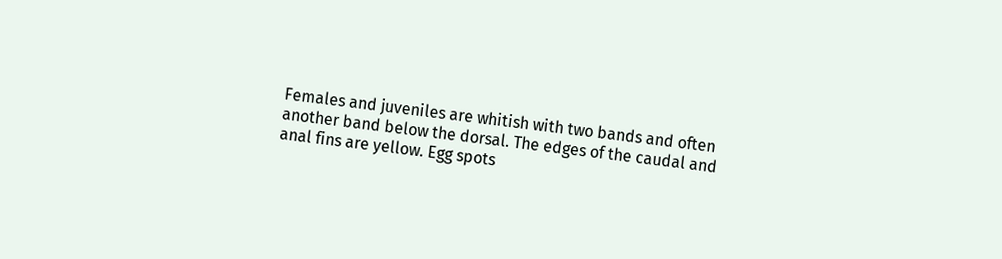Females and juveniles are whitish with two bands and often another band below the dorsal. The edges of the caudal and anal fins are yellow. Egg spots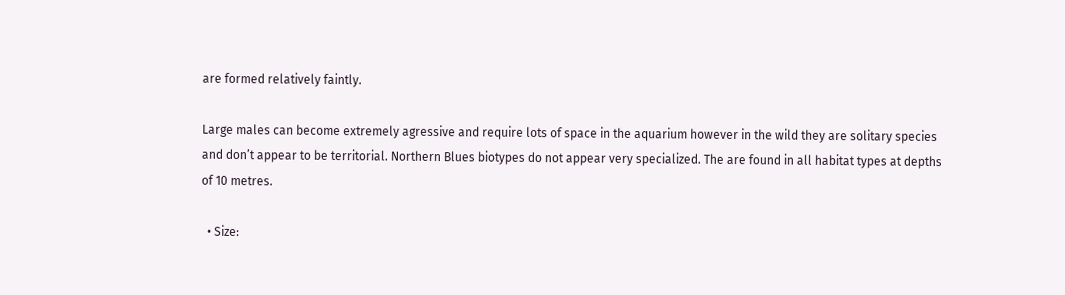are formed relatively faintly.

Large males can become extremely agressive and require lots of space in the aquarium however in the wild they are solitary species and don’t appear to be territorial. Northern Blues biotypes do not appear very specialized. The are found in all habitat types at depths of 10 metres.

  • Size: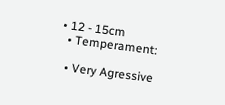• 12 - 15cm
  • Temperament:

  • Very Agressive